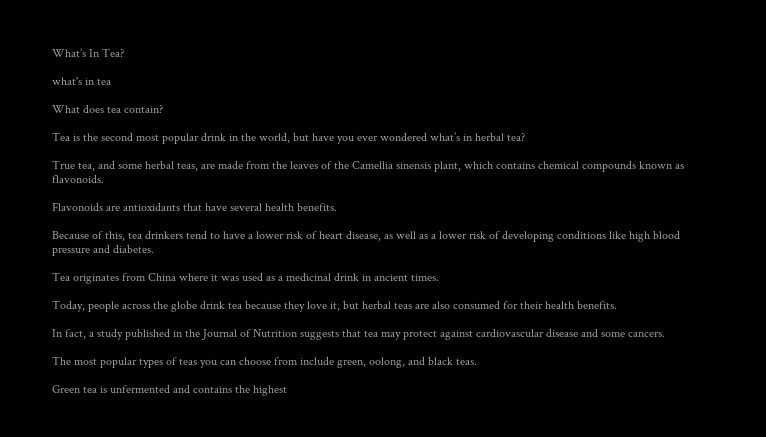What’s In Tea?

what's in tea

What does tea contain?

Tea is the second most popular drink in the world, but have you ever wondered what’s in herbal tea?

True tea, and some herbal teas, are made from the leaves of the Camellia sinensis plant, which contains chemical compounds known as flavonoids.

Flavonoids are antioxidants that have several health benefits.

Because of this, tea drinkers tend to have a lower risk of heart disease, as well as a lower risk of developing conditions like high blood pressure and diabetes.

Tea originates from China where it was used as a medicinal drink in ancient times.

Today, people across the globe drink tea because they love it, but herbal teas are also consumed for their health benefits.

In fact, a study published in the Journal of Nutrition suggests that tea may protect against cardiovascular disease and some cancers.

The most popular types of teas you can choose from include green, oolong, and black teas.

Green tea is unfermented and contains the highest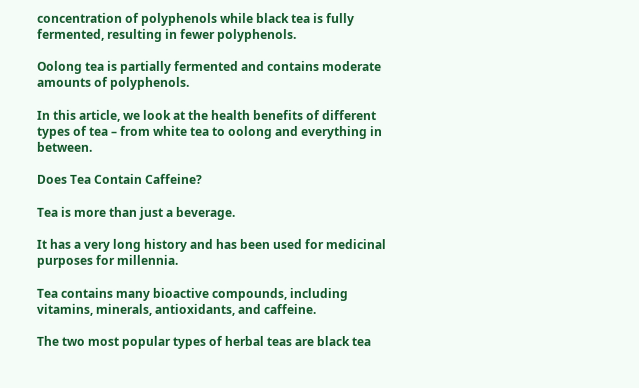concentration of polyphenols while black tea is fully fermented, resulting in fewer polyphenols.

Oolong tea is partially fermented and contains moderate amounts of polyphenols.

In this article, we look at the health benefits of different types of tea – from white tea to oolong and everything in between.

Does Tea Contain Caffeine?

Tea is more than just a beverage.

It has a very long history and has been used for medicinal purposes for millennia.

Tea contains many bioactive compounds, including vitamins, minerals, antioxidants, and caffeine.

The two most popular types of herbal teas are black tea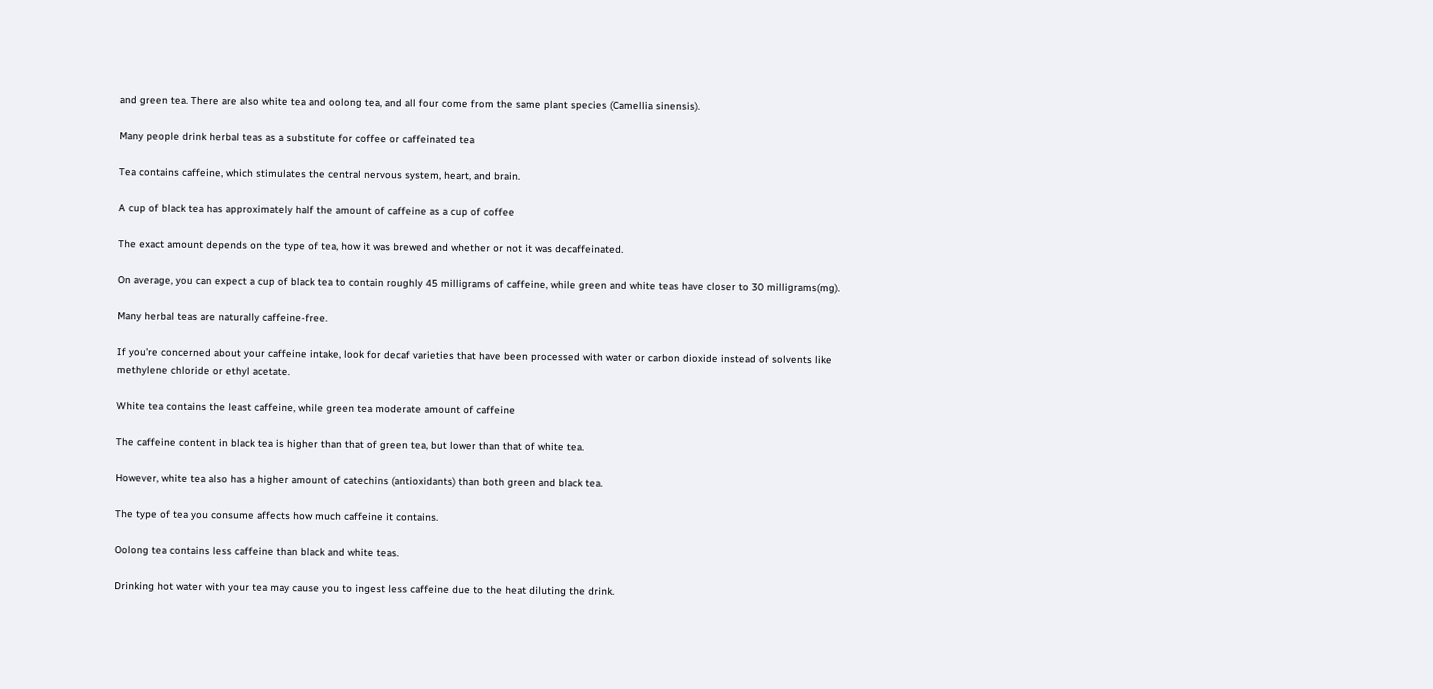and green tea. There are also white tea and oolong tea, and all four come from the same plant species (Camellia sinensis).

Many people drink herbal teas as a substitute for coffee or caffeinated tea

Tea contains caffeine, which stimulates the central nervous system, heart, and brain.

A cup of black tea has approximately half the amount of caffeine as a cup of coffee

The exact amount depends on the type of tea, how it was brewed and whether or not it was decaffeinated.

On average, you can expect a cup of black tea to contain roughly 45 milligrams of caffeine, while green and white teas have closer to 30 milligrams(mg).

Many herbal teas are naturally caffeine-free.

If you’re concerned about your caffeine intake, look for decaf varieties that have been processed with water or carbon dioxide instead of solvents like methylene chloride or ethyl acetate.

White tea contains the least caffeine, while green tea moderate amount of caffeine

The caffeine content in black tea is higher than that of green tea, but lower than that of white tea.

However, white tea also has a higher amount of catechins (antioxidants) than both green and black tea.

The type of tea you consume affects how much caffeine it contains.

Oolong tea contains less caffeine than black and white teas.

Drinking hot water with your tea may cause you to ingest less caffeine due to the heat diluting the drink.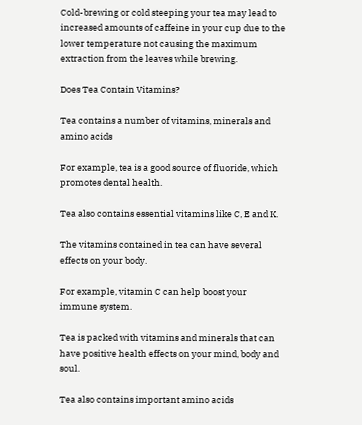Cold-brewing or cold steeping your tea may lead to increased amounts of caffeine in your cup due to the lower temperature not causing the maximum extraction from the leaves while brewing.

Does Tea Contain Vitamins?

Tea contains a number of vitamins, minerals and amino acids

For example, tea is a good source of fluoride, which promotes dental health.

Tea also contains essential vitamins like C, E and K.

The vitamins contained in tea can have several effects on your body.

For example, vitamin C can help boost your immune system.

Tea is packed with vitamins and minerals that can have positive health effects on your mind, body and soul.

Tea also contains important amino acids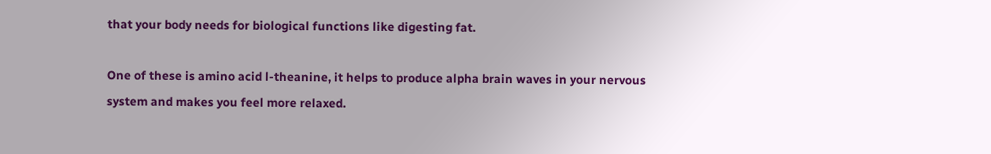that your body needs for biological functions like digesting fat.

One of these is amino acid l-theanine, it helps to produce alpha brain waves in your nervous system and makes you feel more relaxed.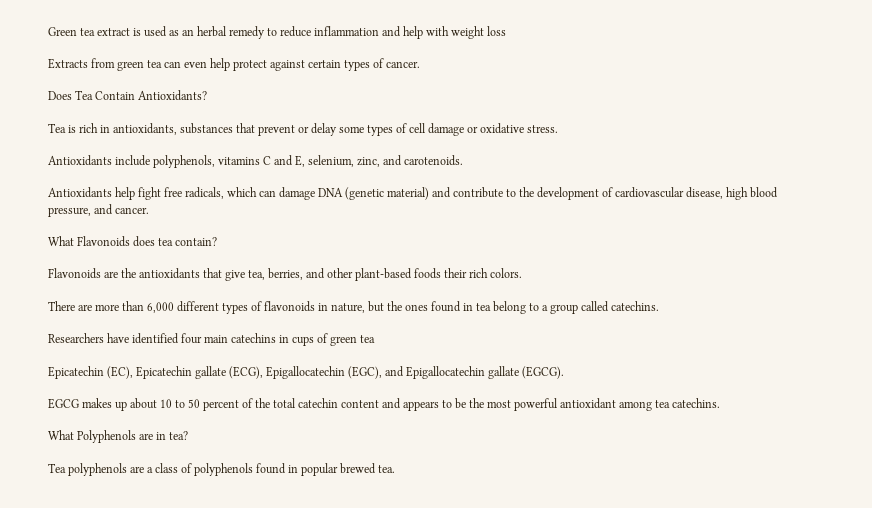Green tea extract is used as an herbal remedy to reduce inflammation and help with weight loss

Extracts from green tea can even help protect against certain types of cancer.

Does Tea Contain Antioxidants?

Tea is rich in antioxidants, substances that prevent or delay some types of cell damage or oxidative stress.

Antioxidants include polyphenols, vitamins C and E, selenium, zinc, and carotenoids.

Antioxidants help fight free radicals, which can damage DNA (genetic material) and contribute to the development of cardiovascular disease, high blood pressure, and cancer.

What Flavonoids does tea contain?

Flavonoids are the antioxidants that give tea, berries, and other plant-based foods their rich colors.

There are more than 6,000 different types of flavonoids in nature, but the ones found in tea belong to a group called catechins.

Researchers have identified four main catechins in cups of green tea

Epicatechin (EC), Epicatechin gallate (ECG), Epigallocatechin (EGC), and Epigallocatechin gallate (EGCG).

EGCG makes up about 10 to 50 percent of the total catechin content and appears to be the most powerful antioxidant among tea catechins.

What Polyphenols are in tea?

Tea polyphenols are a class of polyphenols found in popular brewed tea.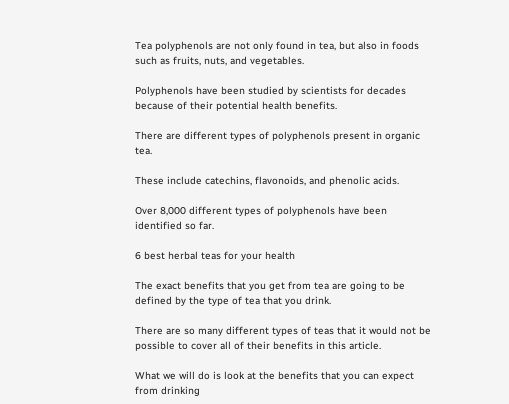Tea polyphenols are not only found in tea, but also in foods such as fruits, nuts, and vegetables.

Polyphenols have been studied by scientists for decades because of their potential health benefits.

There are different types of polyphenols present in organic tea.

These include catechins, flavonoids, and phenolic acids.

Over 8,000 different types of polyphenols have been identified so far.

6 best herbal teas for your health

The exact benefits that you get from tea are going to be defined by the type of tea that you drink.

There are so many different types of teas that it would not be possible to cover all of their benefits in this article.

What we will do is look at the benefits that you can expect from drinking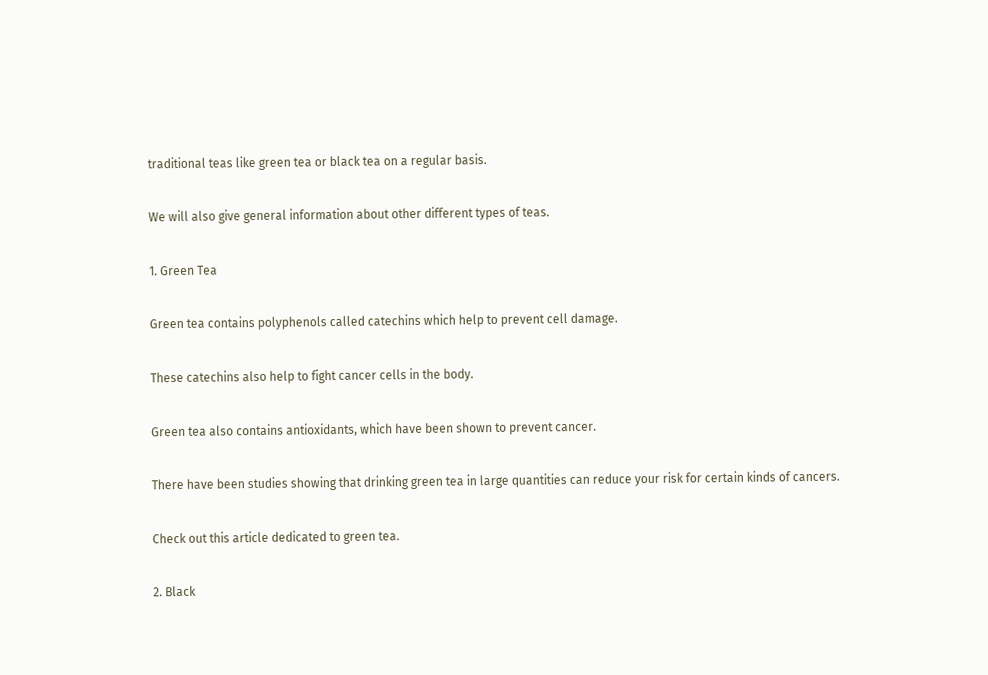traditional teas like green tea or black tea on a regular basis.

We will also give general information about other different types of teas.

1. Green Tea

Green tea contains polyphenols called catechins which help to prevent cell damage.

These catechins also help to fight cancer cells in the body.

Green tea also contains antioxidants, which have been shown to prevent cancer.

There have been studies showing that drinking green tea in large quantities can reduce your risk for certain kinds of cancers.

Check out this article dedicated to green tea.

2. Black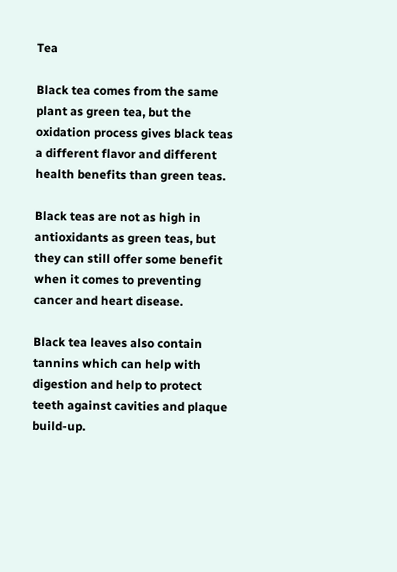Tea

Black tea comes from the same plant as green tea, but the oxidation process gives black teas a different flavor and different health benefits than green teas.

Black teas are not as high in antioxidants as green teas, but they can still offer some benefit when it comes to preventing cancer and heart disease.

Black tea leaves also contain tannins which can help with digestion and help to protect teeth against cavities and plaque build-up.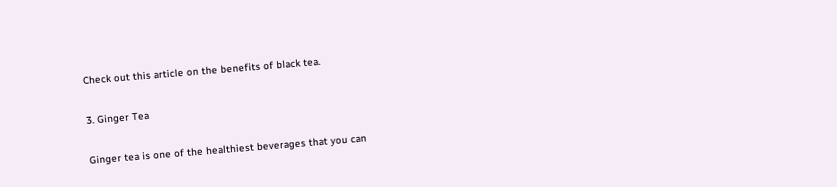Check out this article on the benefits of black tea.

3. Ginger Tea

Ginger tea is one of the healthiest beverages that you can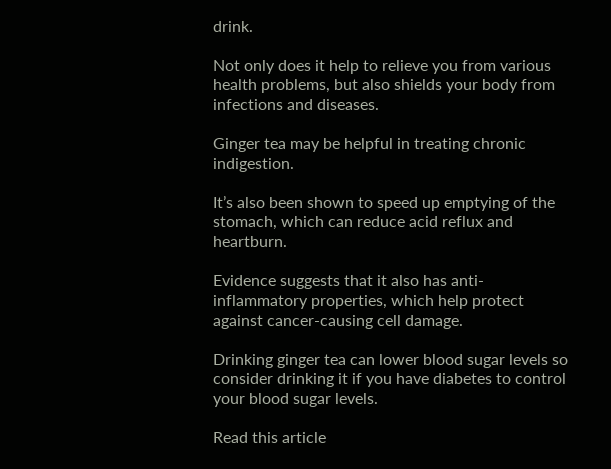drink.

Not only does it help to relieve you from various health problems, but also shields your body from infections and diseases.

Ginger tea may be helpful in treating chronic indigestion.

It’s also been shown to speed up emptying of the stomach, which can reduce acid reflux and heartburn.

Evidence suggests that it also has anti-inflammatory properties, which help protect against cancer-causing cell damage.

Drinking ginger tea can lower blood sugar levels so consider drinking it if you have diabetes to control your blood sugar levels.

Read this article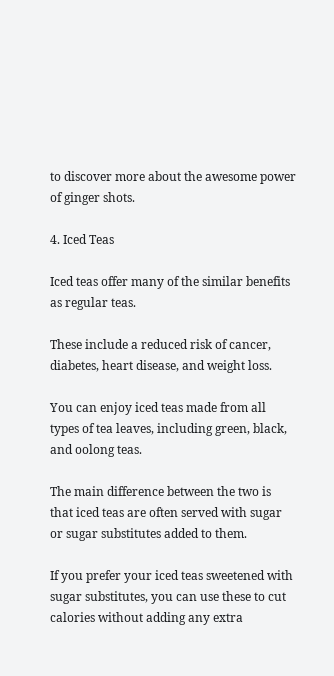to discover more about the awesome power of ginger shots.

4. Iced Teas

Iced teas offer many of the similar benefits as regular teas.

These include a reduced risk of cancer, diabetes, heart disease, and weight loss.

You can enjoy iced teas made from all types of tea leaves, including green, black, and oolong teas.

The main difference between the two is that iced teas are often served with sugar or sugar substitutes added to them.

If you prefer your iced teas sweetened with sugar substitutes, you can use these to cut calories without adding any extra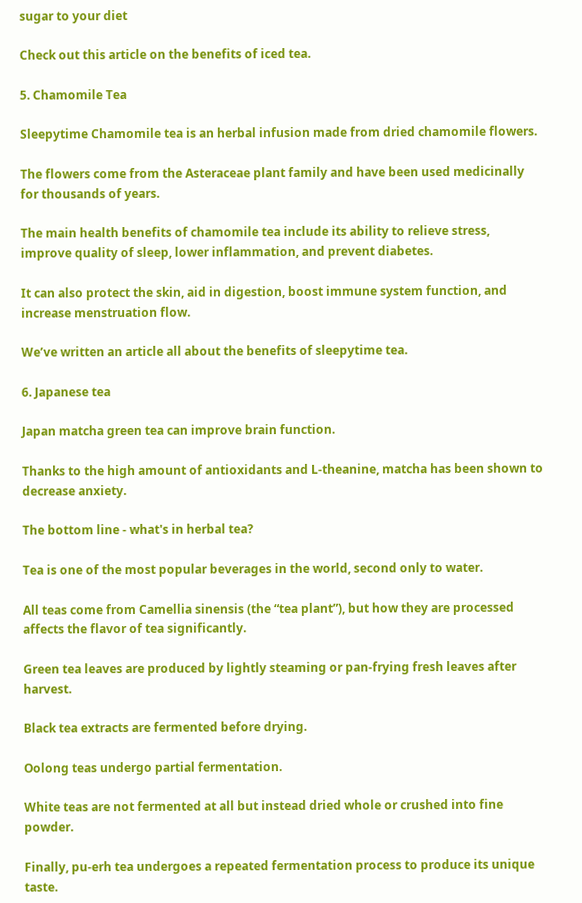sugar to your diet

Check out this article on the benefits of iced tea.

5. Chamomile Tea

Sleepytime Chamomile tea is an herbal infusion made from dried chamomile flowers.

The flowers come from the Asteraceae plant family and have been used medicinally for thousands of years.

The main health benefits of chamomile tea include its ability to relieve stress, improve quality of sleep, lower inflammation, and prevent diabetes.

It can also protect the skin, aid in digestion, boost immune system function, and increase menstruation flow.

We’ve written an article all about the benefits of sleepytime tea.

6. Japanese tea

Japan matcha green tea can improve brain function.

Thanks to the high amount of antioxidants and L-theanine, matcha has been shown to decrease anxiety.

The bottom line - what's in herbal tea?

Tea is one of the most popular beverages in the world, second only to water.

All teas come from Camellia sinensis (the “tea plant”), but how they are processed affects the flavor of tea significantly.

Green tea leaves are produced by lightly steaming or pan-frying fresh leaves after harvest.

Black tea extracts are fermented before drying.

Oolong teas undergo partial fermentation.

White teas are not fermented at all but instead dried whole or crushed into fine powder.

Finally, pu-erh tea undergoes a repeated fermentation process to produce its unique taste.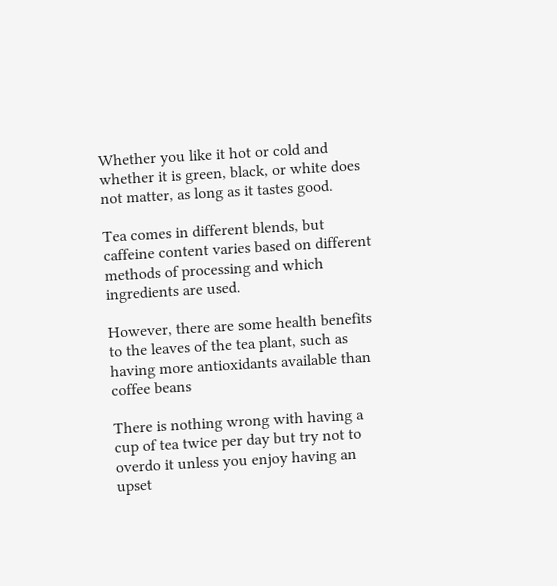Whether you like it hot or cold and whether it is green, black, or white does not matter, as long as it tastes good.

Tea comes in different blends, but caffeine content varies based on different methods of processing and which ingredients are used.

However, there are some health benefits to the leaves of the tea plant, such as having more antioxidants available than coffee beans

There is nothing wrong with having a cup of tea twice per day but try not to overdo it unless you enjoy having an upset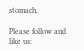stomach.

Please follow and like us: